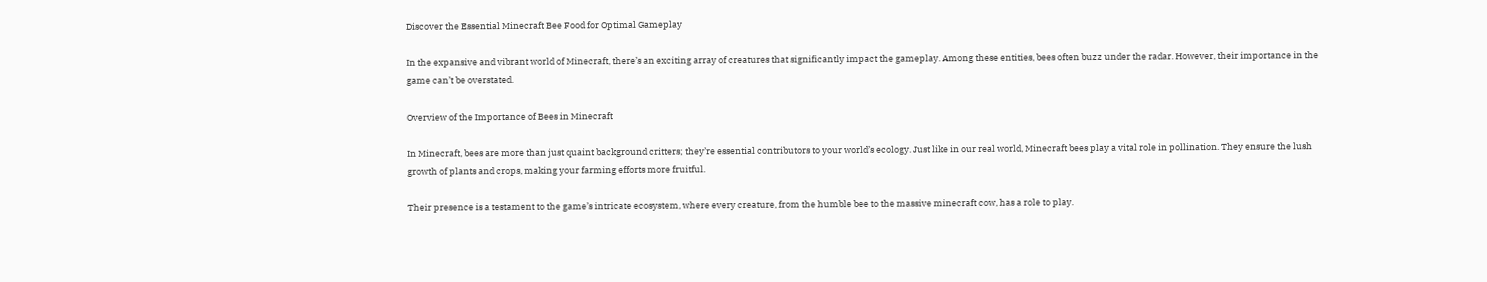Discover the Essential Minecraft Bee Food for Optimal Gameplay

In the expansive and vibrant world of Minecraft, there’s an exciting array of creatures that significantly impact the gameplay. Among these entities, bees often buzz under the radar. However, their importance in the game can’t be overstated.

Overview of the Importance of Bees in Minecraft

In Minecraft, bees are more than just quaint background critters; they’re essential contributors to your world’s ecology. Just like in our real world, Minecraft bees play a vital role in pollination. They ensure the lush growth of plants and crops, making your farming efforts more fruitful.

Their presence is a testament to the game’s intricate ecosystem, where every creature, from the humble bee to the massive minecraft cow, has a role to play.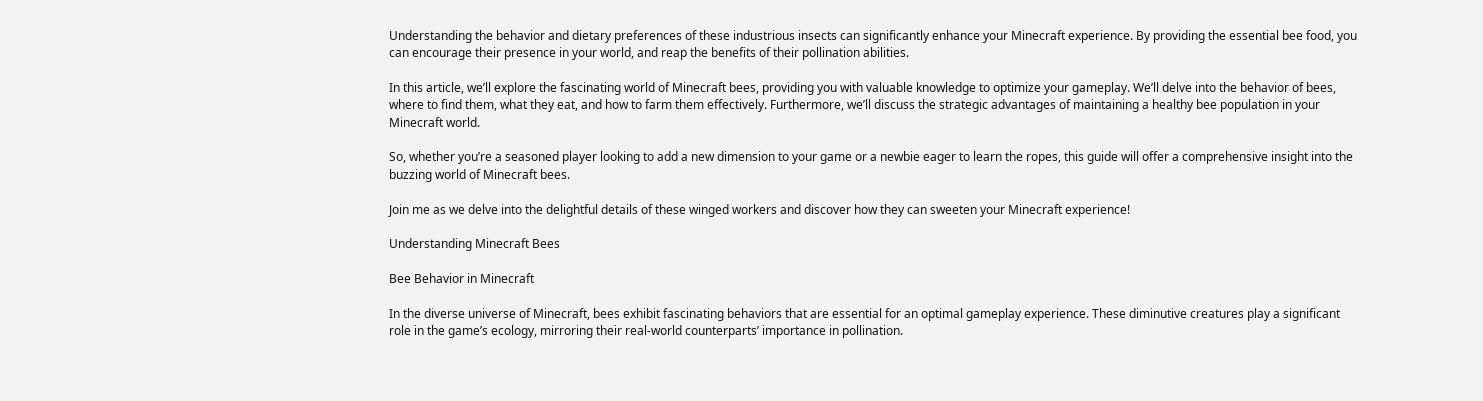Understanding the behavior and dietary preferences of these industrious insects can significantly enhance your Minecraft experience. By providing the essential bee food, you can encourage their presence in your world, and reap the benefits of their pollination abilities.

In this article, we’ll explore the fascinating world of Minecraft bees, providing you with valuable knowledge to optimize your gameplay. We’ll delve into the behavior of bees, where to find them, what they eat, and how to farm them effectively. Furthermore, we’ll discuss the strategic advantages of maintaining a healthy bee population in your Minecraft world.

So, whether you’re a seasoned player looking to add a new dimension to your game or a newbie eager to learn the ropes, this guide will offer a comprehensive insight into the buzzing world of Minecraft bees.

Join me as we delve into the delightful details of these winged workers and discover how they can sweeten your Minecraft experience!

Understanding Minecraft Bees

Bee Behavior in Minecraft

In the diverse universe of Minecraft, bees exhibit fascinating behaviors that are essential for an optimal gameplay experience. These diminutive creatures play a significant role in the game’s ecology, mirroring their real-world counterparts’ importance in pollination.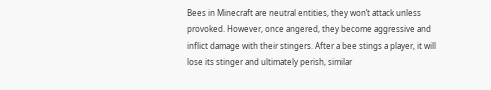Bees in Minecraft are neutral entities, they won’t attack unless provoked. However, once angered, they become aggressive and inflict damage with their stingers. After a bee stings a player, it will lose its stinger and ultimately perish, similar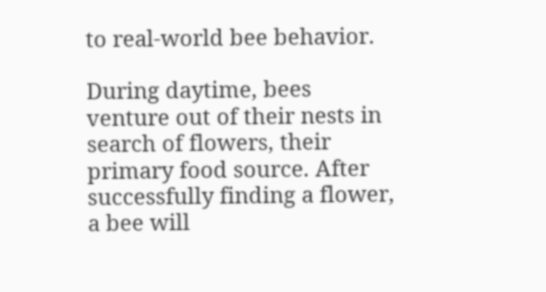to real-world bee behavior.

During daytime, bees venture out of their nests in search of flowers, their primary food source. After successfully finding a flower, a bee will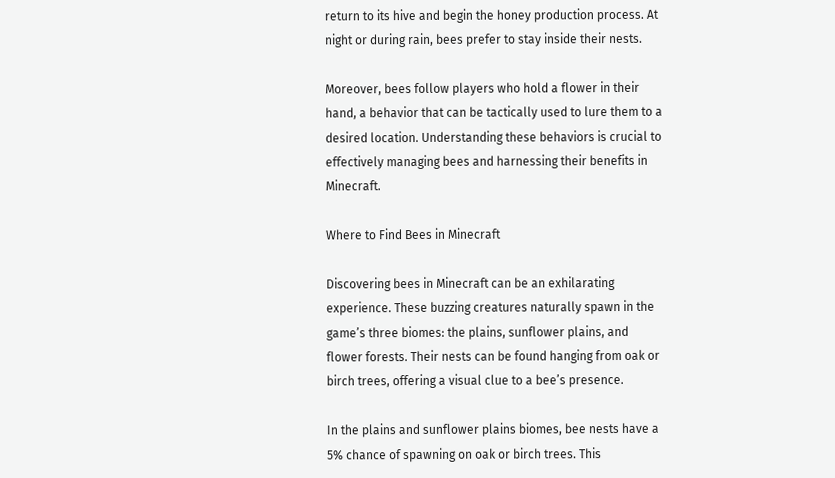return to its hive and begin the honey production process. At night or during rain, bees prefer to stay inside their nests.

Moreover, bees follow players who hold a flower in their hand, a behavior that can be tactically used to lure them to a desired location. Understanding these behaviors is crucial to effectively managing bees and harnessing their benefits in Minecraft.

Where to Find Bees in Minecraft

Discovering bees in Minecraft can be an exhilarating experience. These buzzing creatures naturally spawn in the game’s three biomes: the plains, sunflower plains, and flower forests. Their nests can be found hanging from oak or birch trees, offering a visual clue to a bee’s presence.

In the plains and sunflower plains biomes, bee nests have a 5% chance of spawning on oak or birch trees. This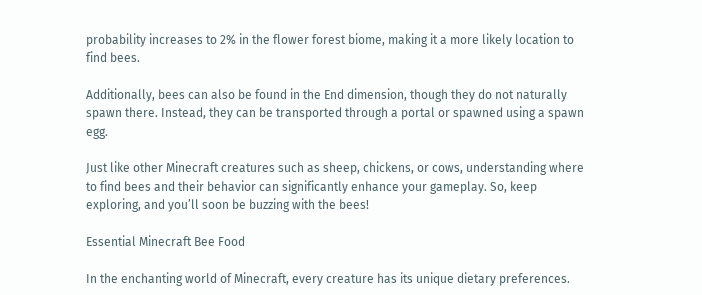probability increases to 2% in the flower forest biome, making it a more likely location to find bees.

Additionally, bees can also be found in the End dimension, though they do not naturally spawn there. Instead, they can be transported through a portal or spawned using a spawn egg.

Just like other Minecraft creatures such as sheep, chickens, or cows, understanding where to find bees and their behavior can significantly enhance your gameplay. So, keep exploring, and you’ll soon be buzzing with the bees!

Essential Minecraft Bee Food

In the enchanting world of Minecraft, every creature has its unique dietary preferences.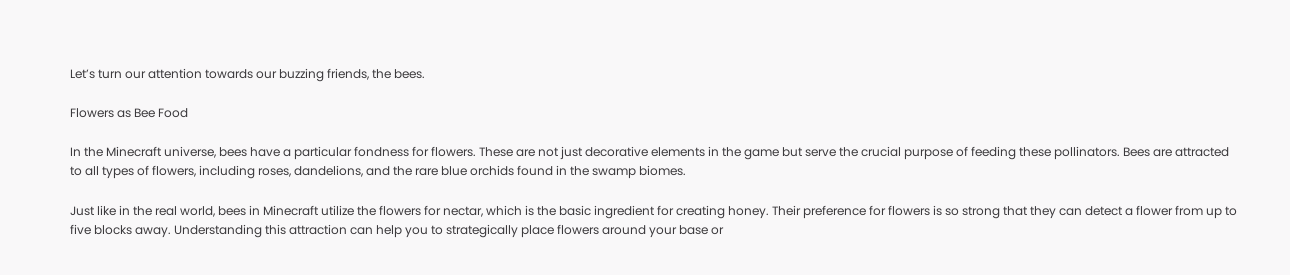Let’s turn our attention towards our buzzing friends, the bees.

Flowers as Bee Food

In the Minecraft universe, bees have a particular fondness for flowers. These are not just decorative elements in the game but serve the crucial purpose of feeding these pollinators. Bees are attracted to all types of flowers, including roses, dandelions, and the rare blue orchids found in the swamp biomes.

Just like in the real world, bees in Minecraft utilize the flowers for nectar, which is the basic ingredient for creating honey. Their preference for flowers is so strong that they can detect a flower from up to five blocks away. Understanding this attraction can help you to strategically place flowers around your base or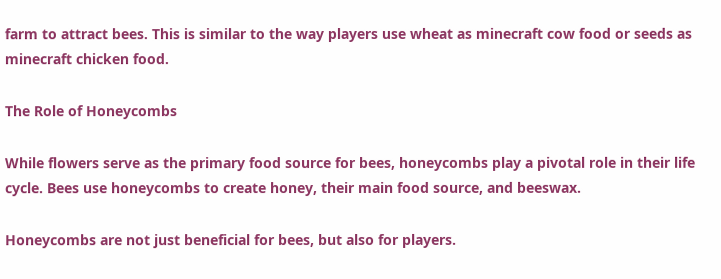farm to attract bees. This is similar to the way players use wheat as minecraft cow food or seeds as minecraft chicken food.

The Role of Honeycombs

While flowers serve as the primary food source for bees, honeycombs play a pivotal role in their life cycle. Bees use honeycombs to create honey, their main food source, and beeswax.

Honeycombs are not just beneficial for bees, but also for players.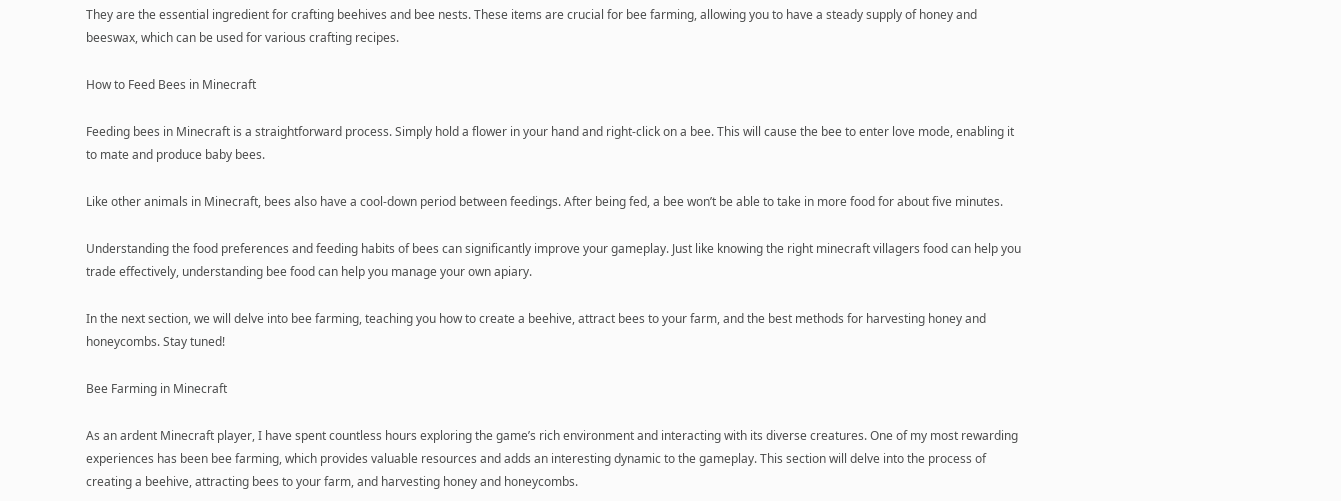They are the essential ingredient for crafting beehives and bee nests. These items are crucial for bee farming, allowing you to have a steady supply of honey and beeswax, which can be used for various crafting recipes.

How to Feed Bees in Minecraft

Feeding bees in Minecraft is a straightforward process. Simply hold a flower in your hand and right-click on a bee. This will cause the bee to enter love mode, enabling it to mate and produce baby bees.

Like other animals in Minecraft, bees also have a cool-down period between feedings. After being fed, a bee won’t be able to take in more food for about five minutes.

Understanding the food preferences and feeding habits of bees can significantly improve your gameplay. Just like knowing the right minecraft villagers food can help you trade effectively, understanding bee food can help you manage your own apiary.

In the next section, we will delve into bee farming, teaching you how to create a beehive, attract bees to your farm, and the best methods for harvesting honey and honeycombs. Stay tuned!

Bee Farming in Minecraft

As an ardent Minecraft player, I have spent countless hours exploring the game’s rich environment and interacting with its diverse creatures. One of my most rewarding experiences has been bee farming, which provides valuable resources and adds an interesting dynamic to the gameplay. This section will delve into the process of creating a beehive, attracting bees to your farm, and harvesting honey and honeycombs.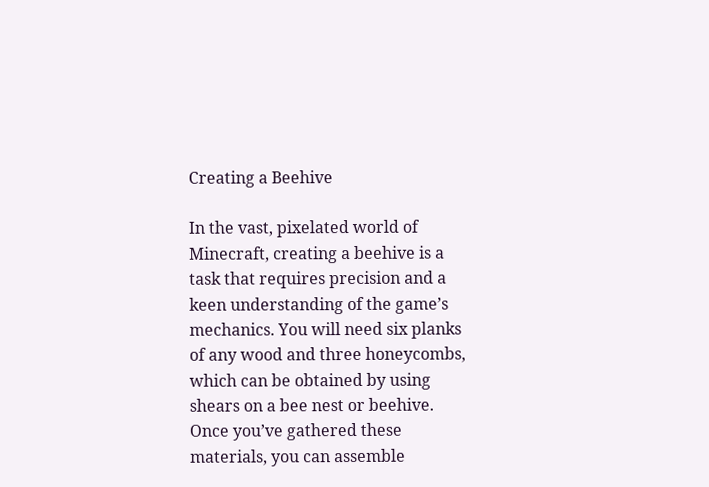Creating a Beehive

In the vast, pixelated world of Minecraft, creating a beehive is a task that requires precision and a keen understanding of the game’s mechanics. You will need six planks of any wood and three honeycombs, which can be obtained by using shears on a bee nest or beehive. Once you’ve gathered these materials, you can assemble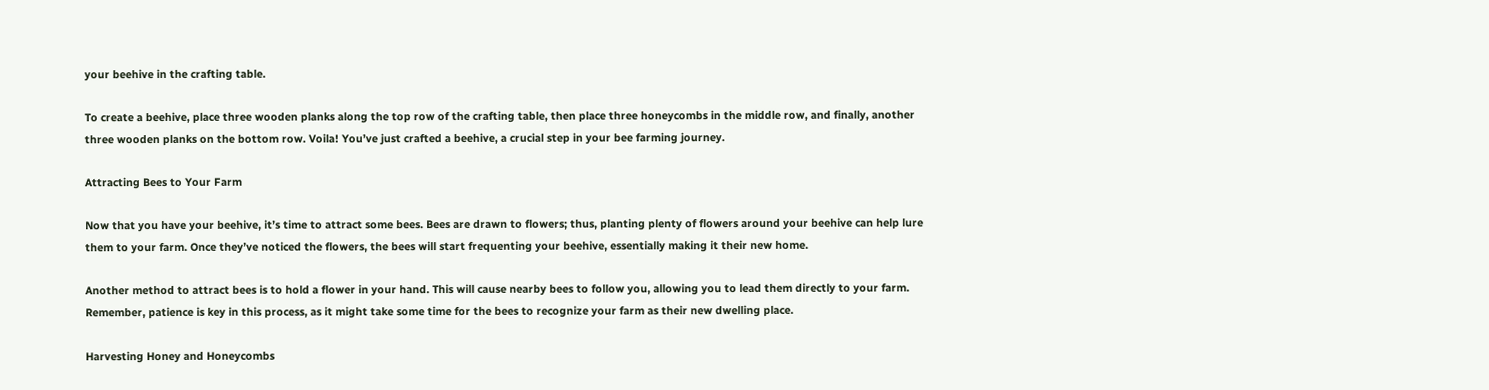your beehive in the crafting table.

To create a beehive, place three wooden planks along the top row of the crafting table, then place three honeycombs in the middle row, and finally, another three wooden planks on the bottom row. Voila! You’ve just crafted a beehive, a crucial step in your bee farming journey.

Attracting Bees to Your Farm

Now that you have your beehive, it’s time to attract some bees. Bees are drawn to flowers; thus, planting plenty of flowers around your beehive can help lure them to your farm. Once they’ve noticed the flowers, the bees will start frequenting your beehive, essentially making it their new home.

Another method to attract bees is to hold a flower in your hand. This will cause nearby bees to follow you, allowing you to lead them directly to your farm. Remember, patience is key in this process, as it might take some time for the bees to recognize your farm as their new dwelling place.

Harvesting Honey and Honeycombs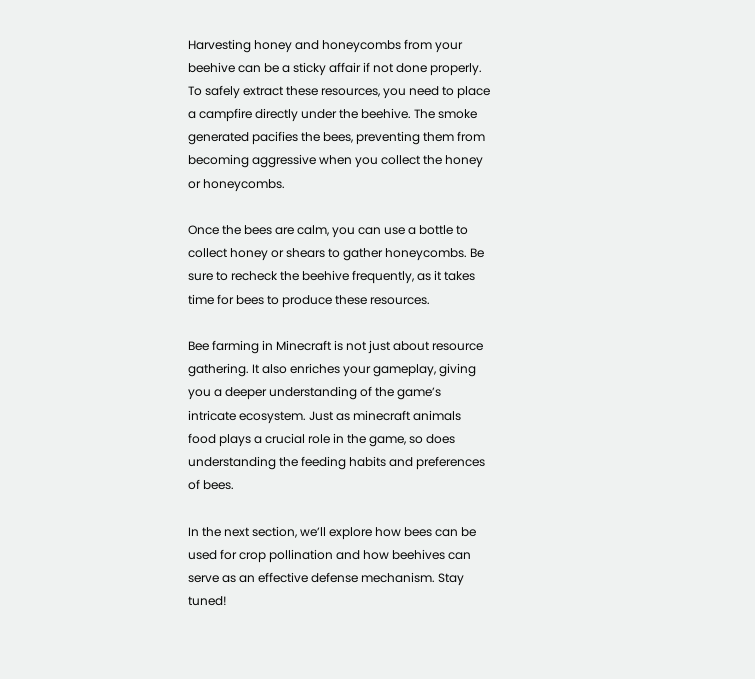Harvesting honey and honeycombs from your beehive can be a sticky affair if not done properly. To safely extract these resources, you need to place a campfire directly under the beehive. The smoke generated pacifies the bees, preventing them from becoming aggressive when you collect the honey or honeycombs.

Once the bees are calm, you can use a bottle to collect honey or shears to gather honeycombs. Be sure to recheck the beehive frequently, as it takes time for bees to produce these resources.

Bee farming in Minecraft is not just about resource gathering. It also enriches your gameplay, giving you a deeper understanding of the game’s intricate ecosystem. Just as minecraft animals food plays a crucial role in the game, so does understanding the feeding habits and preferences of bees.

In the next section, we’ll explore how bees can be used for crop pollination and how beehives can serve as an effective defense mechanism. Stay tuned!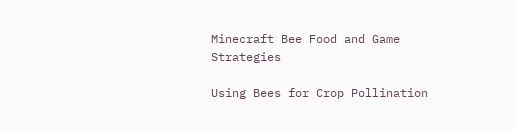Minecraft Bee Food and Game Strategies

Using Bees for Crop Pollination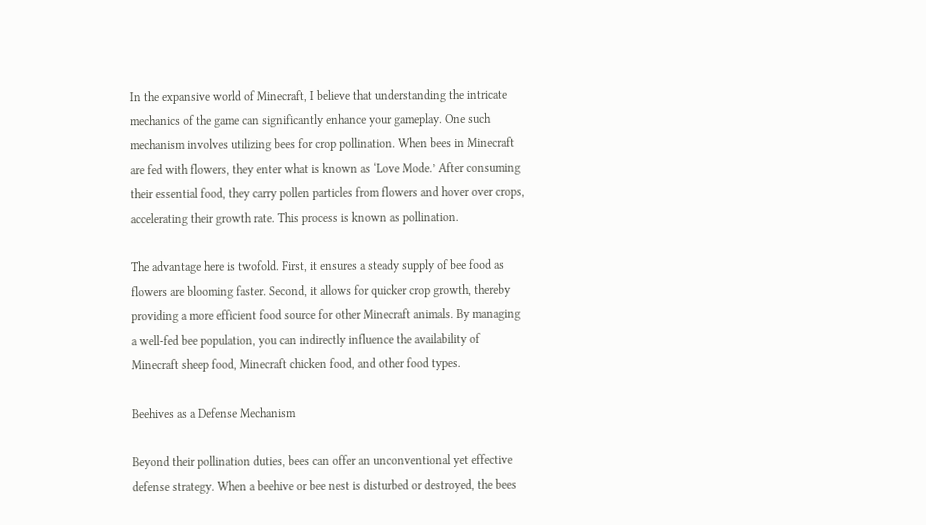In the expansive world of Minecraft, I believe that understanding the intricate mechanics of the game can significantly enhance your gameplay. One such mechanism involves utilizing bees for crop pollination. When bees in Minecraft are fed with flowers, they enter what is known as ‘Love Mode.’ After consuming their essential food, they carry pollen particles from flowers and hover over crops, accelerating their growth rate. This process is known as pollination.

The advantage here is twofold. First, it ensures a steady supply of bee food as flowers are blooming faster. Second, it allows for quicker crop growth, thereby providing a more efficient food source for other Minecraft animals. By managing a well-fed bee population, you can indirectly influence the availability of Minecraft sheep food, Minecraft chicken food, and other food types.

Beehives as a Defense Mechanism

Beyond their pollination duties, bees can offer an unconventional yet effective defense strategy. When a beehive or bee nest is disturbed or destroyed, the bees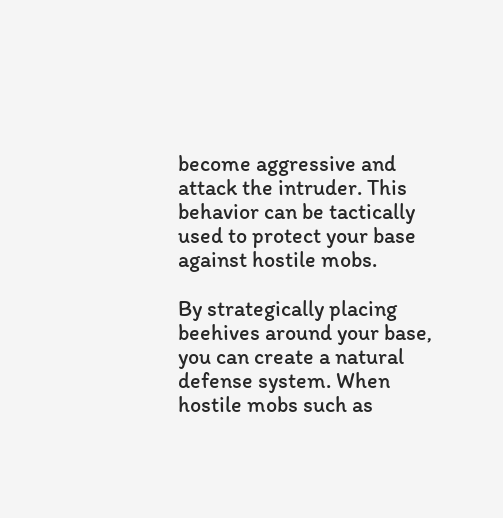become aggressive and attack the intruder. This behavior can be tactically used to protect your base against hostile mobs.

By strategically placing beehives around your base, you can create a natural defense system. When hostile mobs such as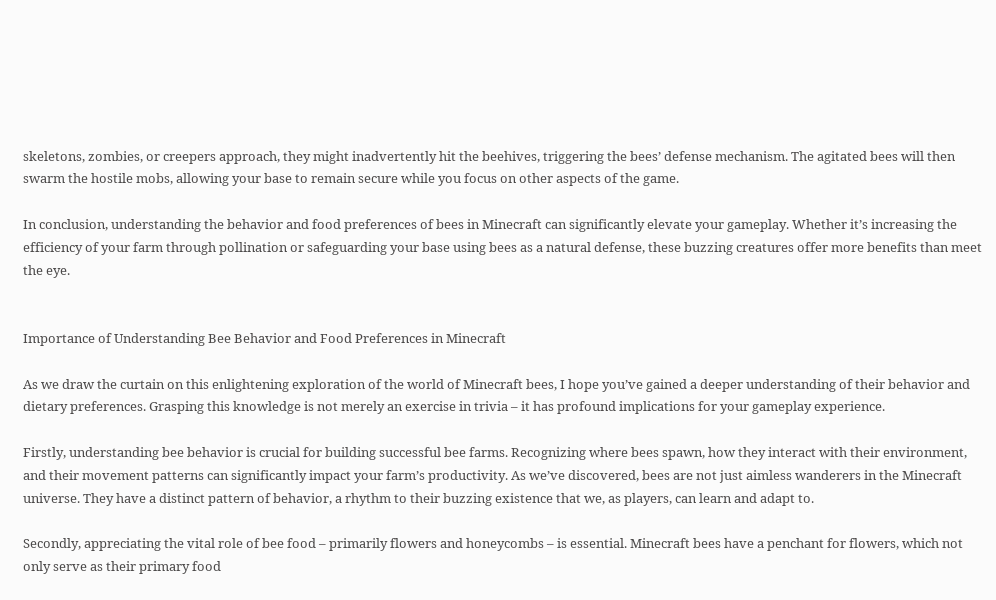skeletons, zombies, or creepers approach, they might inadvertently hit the beehives, triggering the bees’ defense mechanism. The agitated bees will then swarm the hostile mobs, allowing your base to remain secure while you focus on other aspects of the game.

In conclusion, understanding the behavior and food preferences of bees in Minecraft can significantly elevate your gameplay. Whether it’s increasing the efficiency of your farm through pollination or safeguarding your base using bees as a natural defense, these buzzing creatures offer more benefits than meet the eye.


Importance of Understanding Bee Behavior and Food Preferences in Minecraft

As we draw the curtain on this enlightening exploration of the world of Minecraft bees, I hope you’ve gained a deeper understanding of their behavior and dietary preferences. Grasping this knowledge is not merely an exercise in trivia – it has profound implications for your gameplay experience.

Firstly, understanding bee behavior is crucial for building successful bee farms. Recognizing where bees spawn, how they interact with their environment, and their movement patterns can significantly impact your farm’s productivity. As we’ve discovered, bees are not just aimless wanderers in the Minecraft universe. They have a distinct pattern of behavior, a rhythm to their buzzing existence that we, as players, can learn and adapt to.

Secondly, appreciating the vital role of bee food – primarily flowers and honeycombs – is essential. Minecraft bees have a penchant for flowers, which not only serve as their primary food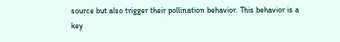source but also trigger their pollination behavior. This behavior is a key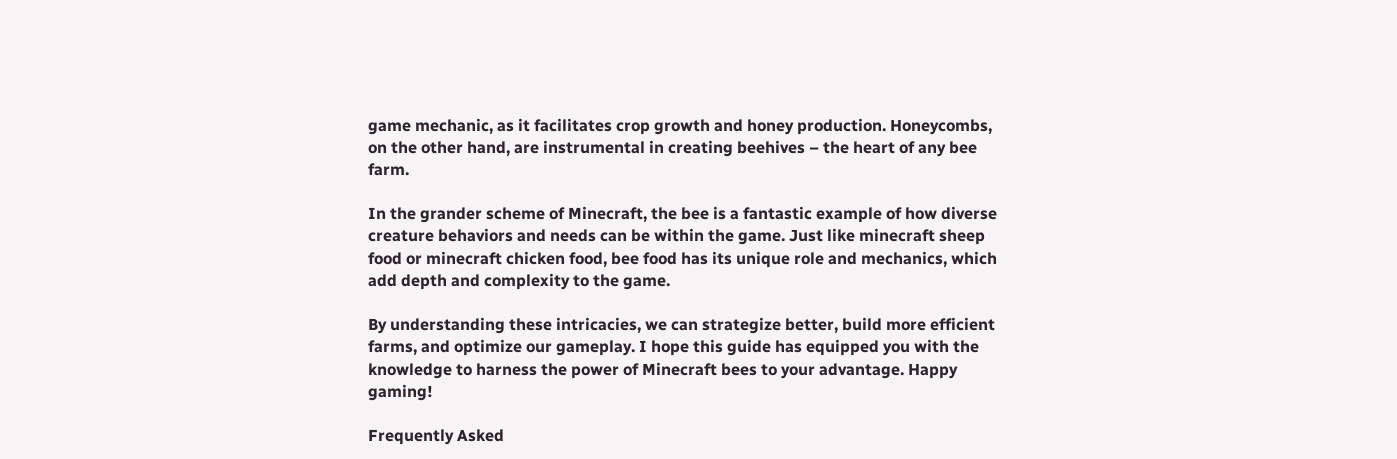game mechanic, as it facilitates crop growth and honey production. Honeycombs, on the other hand, are instrumental in creating beehives – the heart of any bee farm.

In the grander scheme of Minecraft, the bee is a fantastic example of how diverse creature behaviors and needs can be within the game. Just like minecraft sheep food or minecraft chicken food, bee food has its unique role and mechanics, which add depth and complexity to the game.

By understanding these intricacies, we can strategize better, build more efficient farms, and optimize our gameplay. I hope this guide has equipped you with the knowledge to harness the power of Minecraft bees to your advantage. Happy gaming!

Frequently Asked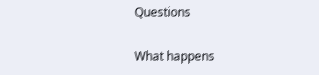Questions

What happens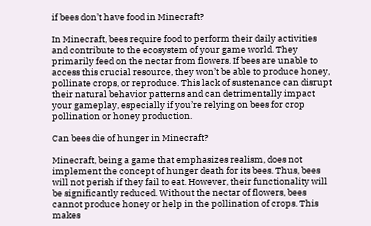if bees don’t have food in Minecraft?

In Minecraft, bees require food to perform their daily activities and contribute to the ecosystem of your game world. They primarily feed on the nectar from flowers. If bees are unable to access this crucial resource, they won’t be able to produce honey, pollinate crops, or reproduce. This lack of sustenance can disrupt their natural behavior patterns and can detrimentally impact your gameplay, especially if you’re relying on bees for crop pollination or honey production.

Can bees die of hunger in Minecraft?

Minecraft, being a game that emphasizes realism, does not implement the concept of hunger death for its bees. Thus, bees will not perish if they fail to eat. However, their functionality will be significantly reduced. Without the nectar of flowers, bees cannot produce honey or help in the pollination of crops. This makes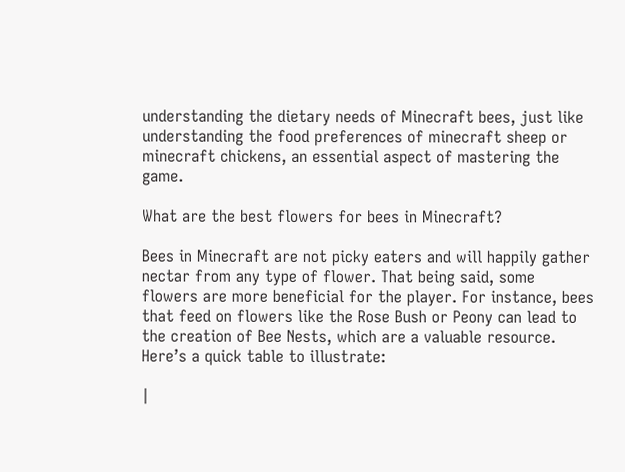understanding the dietary needs of Minecraft bees, just like understanding the food preferences of minecraft sheep or minecraft chickens, an essential aspect of mastering the game.

What are the best flowers for bees in Minecraft?

Bees in Minecraft are not picky eaters and will happily gather nectar from any type of flower. That being said, some flowers are more beneficial for the player. For instance, bees that feed on flowers like the Rose Bush or Peony can lead to the creation of Bee Nests, which are a valuable resource. Here’s a quick table to illustrate:

|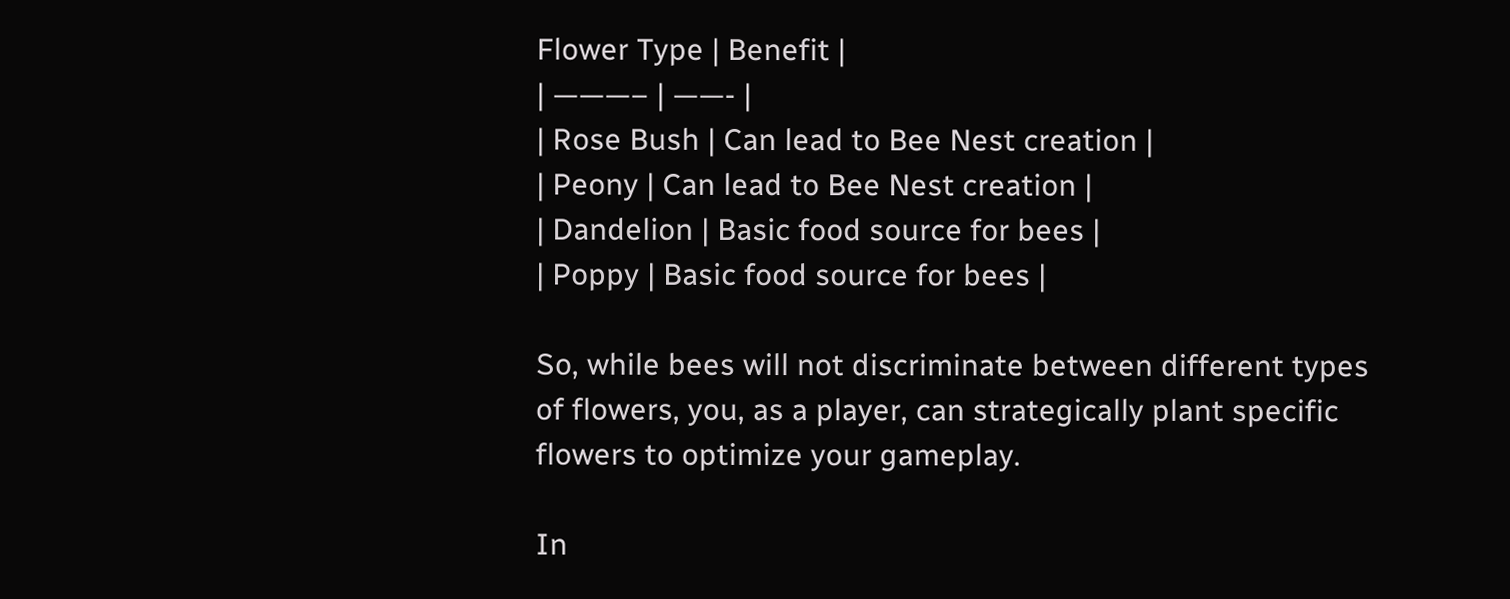Flower Type | Benefit |
| ———– | ——- |
| Rose Bush | Can lead to Bee Nest creation |
| Peony | Can lead to Bee Nest creation |
| Dandelion | Basic food source for bees |
| Poppy | Basic food source for bees |

So, while bees will not discriminate between different types of flowers, you, as a player, can strategically plant specific flowers to optimize your gameplay.

In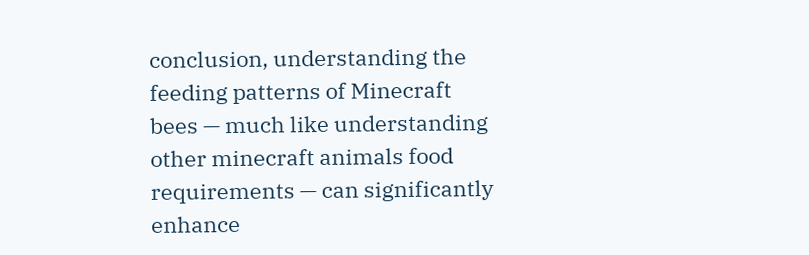conclusion, understanding the feeding patterns of Minecraft bees — much like understanding other minecraft animals food requirements — can significantly enhance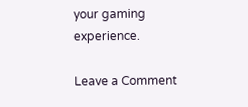your gaming experience.

Leave a Comment